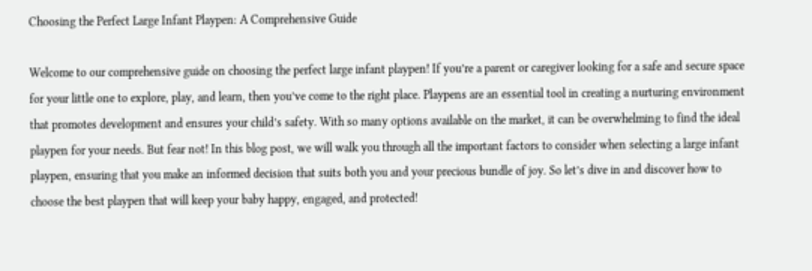Choosing the Perfect Large Infant Playpen: A Comprehensive Guide

Welcome to our comprehensive guide on choosing the perfect large infant playpen! If you’re a parent or caregiver looking for a safe and secure space for your little one to explore, play, and learn, then you’ve come to the right place. Playpens are an essential tool in creating a nurturing environment that promotes development and ensures your child’s safety. With so many options available on the market, it can be overwhelming to find the ideal playpen for your needs. But fear not! In this blog post, we will walk you through all the important factors to consider when selecting a large infant playpen, ensuring that you make an informed decision that suits both you and your precious bundle of joy. So let’s dive in and discover how to choose the best playpen that will keep your baby happy, engaged, and protected!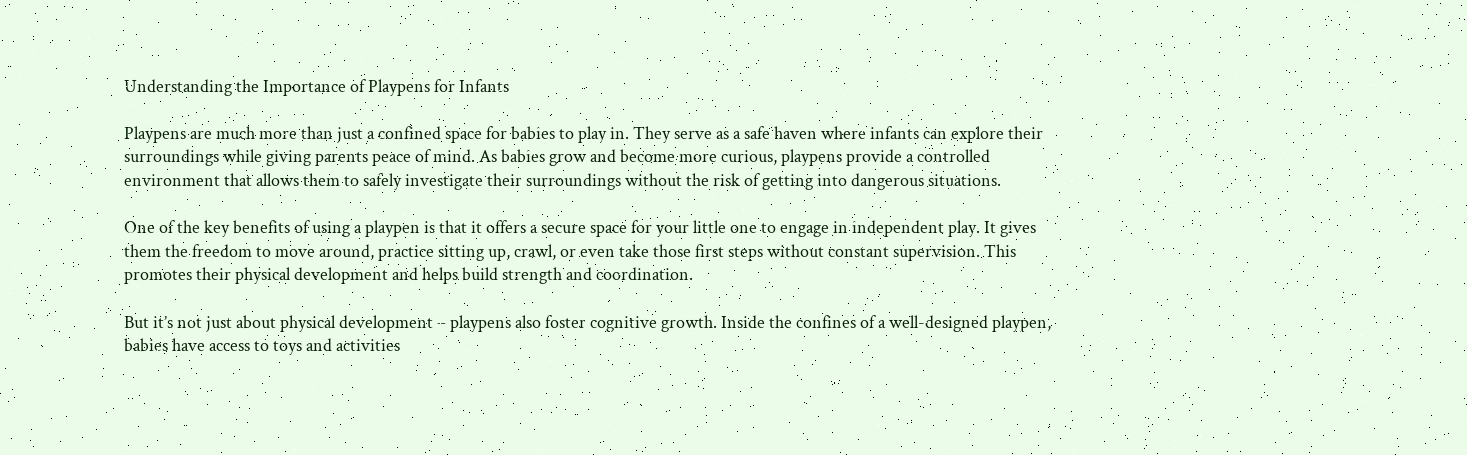Understanding the Importance of Playpens for Infants

Playpens are much more than just a confined space for babies to play in. They serve as a safe haven where infants can explore their surroundings while giving parents peace of mind. As babies grow and become more curious, playpens provide a controlled environment that allows them to safely investigate their surroundings without the risk of getting into dangerous situations.

One of the key benefits of using a playpen is that it offers a secure space for your little one to engage in independent play. It gives them the freedom to move around, practice sitting up, crawl, or even take those first steps without constant supervision. This promotes their physical development and helps build strength and coordination.

But it’s not just about physical development – playpens also foster cognitive growth. Inside the confines of a well-designed playpen, babies have access to toys and activities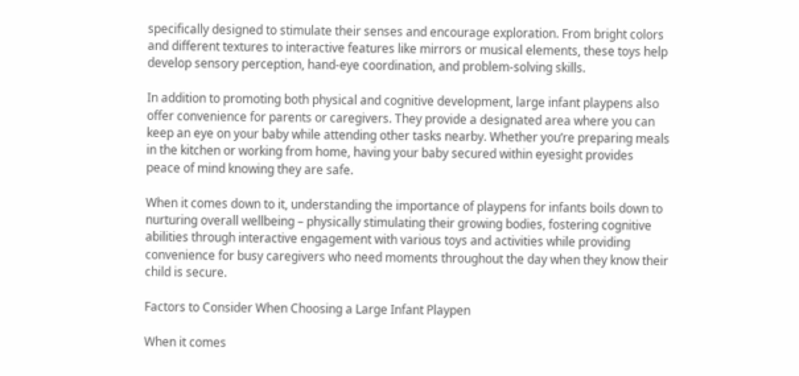specifically designed to stimulate their senses and encourage exploration. From bright colors and different textures to interactive features like mirrors or musical elements, these toys help develop sensory perception, hand-eye coordination, and problem-solving skills.

In addition to promoting both physical and cognitive development, large infant playpens also offer convenience for parents or caregivers. They provide a designated area where you can keep an eye on your baby while attending other tasks nearby. Whether you’re preparing meals in the kitchen or working from home, having your baby secured within eyesight provides peace of mind knowing they are safe.

When it comes down to it, understanding the importance of playpens for infants boils down to nurturing overall wellbeing – physically stimulating their growing bodies, fostering cognitive abilities through interactive engagement with various toys and activities while providing convenience for busy caregivers who need moments throughout the day when they know their child is secure.

Factors to Consider When Choosing a Large Infant Playpen

When it comes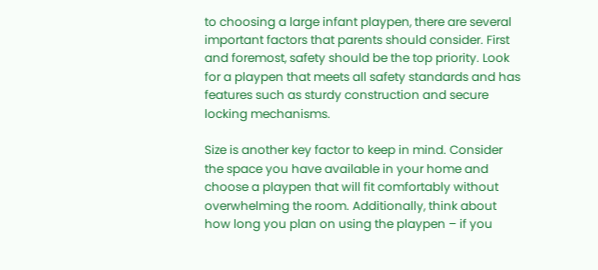to choosing a large infant playpen, there are several important factors that parents should consider. First and foremost, safety should be the top priority. Look for a playpen that meets all safety standards and has features such as sturdy construction and secure locking mechanisms.

Size is another key factor to keep in mind. Consider the space you have available in your home and choose a playpen that will fit comfortably without overwhelming the room. Additionally, think about how long you plan on using the playpen – if you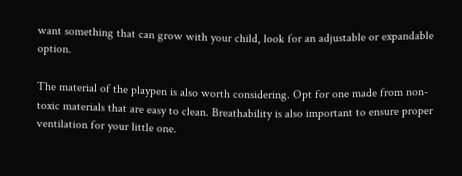want something that can grow with your child, look for an adjustable or expandable option.

The material of the playpen is also worth considering. Opt for one made from non-toxic materials that are easy to clean. Breathability is also important to ensure proper ventilation for your little one.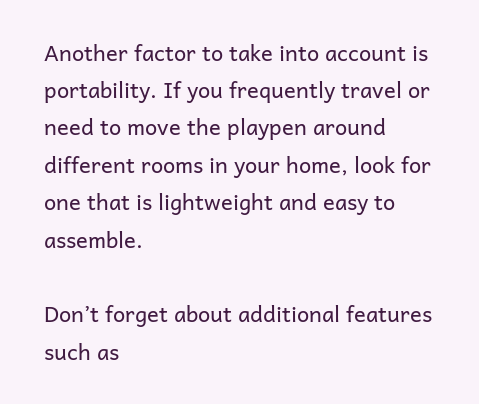Another factor to take into account is portability. If you frequently travel or need to move the playpen around different rooms in your home, look for one that is lightweight and easy to assemble.

Don’t forget about additional features such as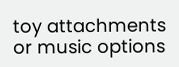toy attachments or music options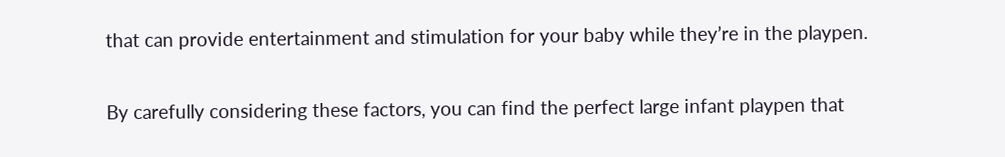that can provide entertainment and stimulation for your baby while they’re in the playpen.

By carefully considering these factors, you can find the perfect large infant playpen that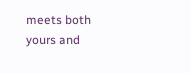meets both yours and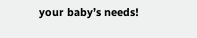your baby’s needs!